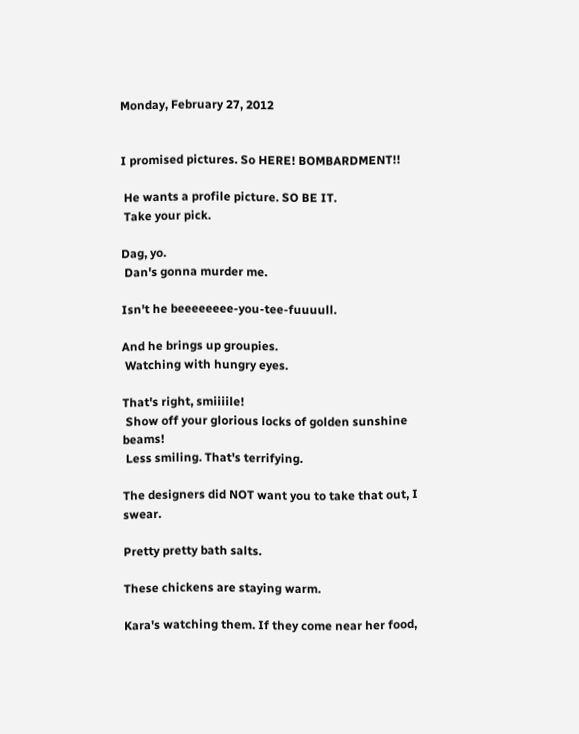Monday, February 27, 2012


I promised pictures. So HERE! BOMBARDMENT!!

 He wants a profile picture. SO BE IT.
 Take your pick.

Dag, yo.
 Dan's gonna murder me.

Isn't he beeeeeeee-you-tee-fuuuull.

And he brings up groupies.
 Watching with hungry eyes.

That's right, smiiiile!
 Show off your glorious locks of golden sunshine beams!
 Less smiling. That's terrifying.

The designers did NOT want you to take that out, I swear.

Pretty pretty bath salts.

These chickens are staying warm.

Kara's watching them. If they come near her food,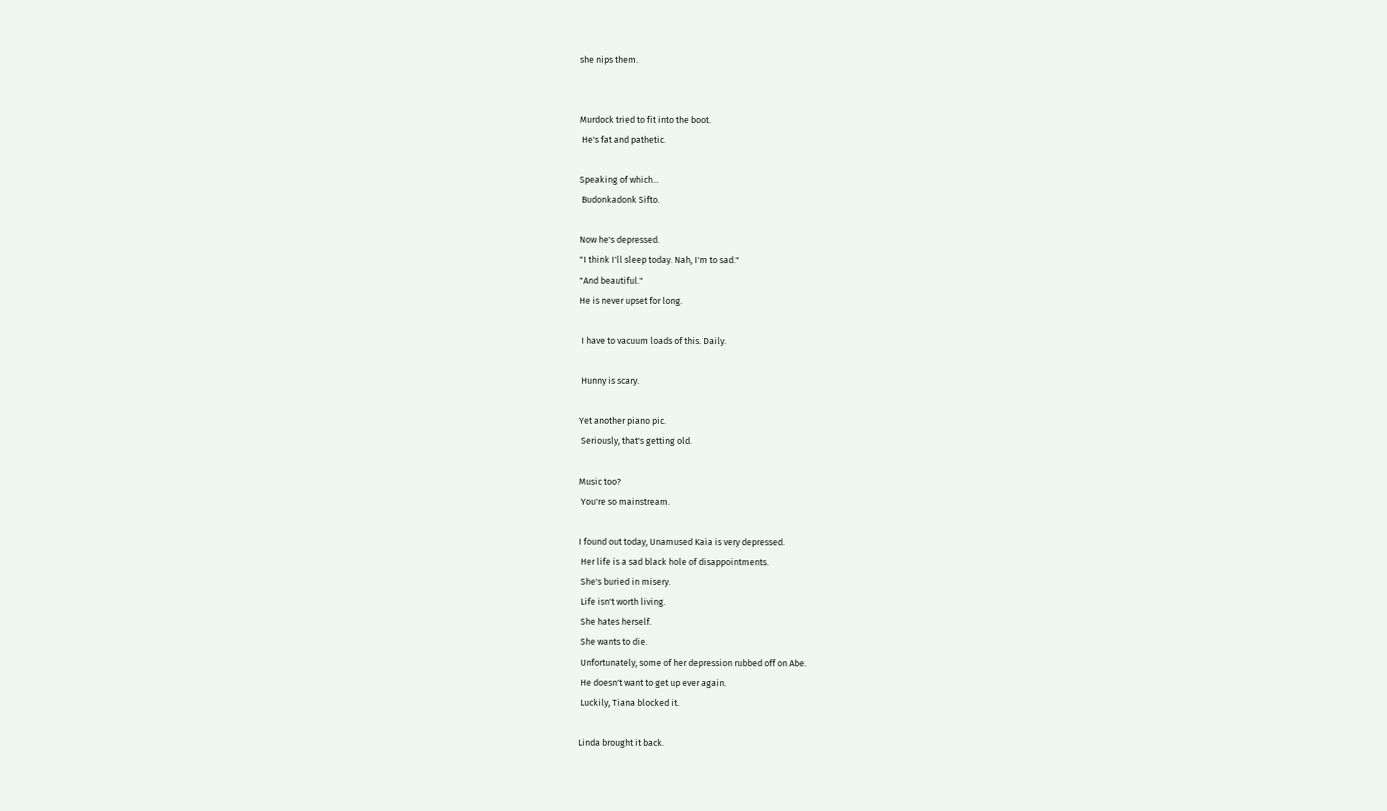she nips them.


Murdock tried to fit into the boot.
 He's fat and pathetic.

Speaking of which...
 Budonkadonk Sifto.

Now he's depressed.
"I think I'll sleep today. Nah, I'm to sad."
"And beautiful."
He is never upset for long.

 I have to vacuum loads of this. Daily.

 Hunny is scary.

Yet another piano pic.
 Seriously, that's getting old.

Music too?
 You're so mainstream.

I found out today, Unamused Kaia is very depressed.
 Her life is a sad black hole of disappointments.
 She's buried in misery.
 Life isn't worth living.
 She hates herself.
 She wants to die.
 Unfortunately, some of her depression rubbed off on Abe.
 He doesn't want to get up ever again.
 Luckily, Tiana blocked it.

Linda brought it back.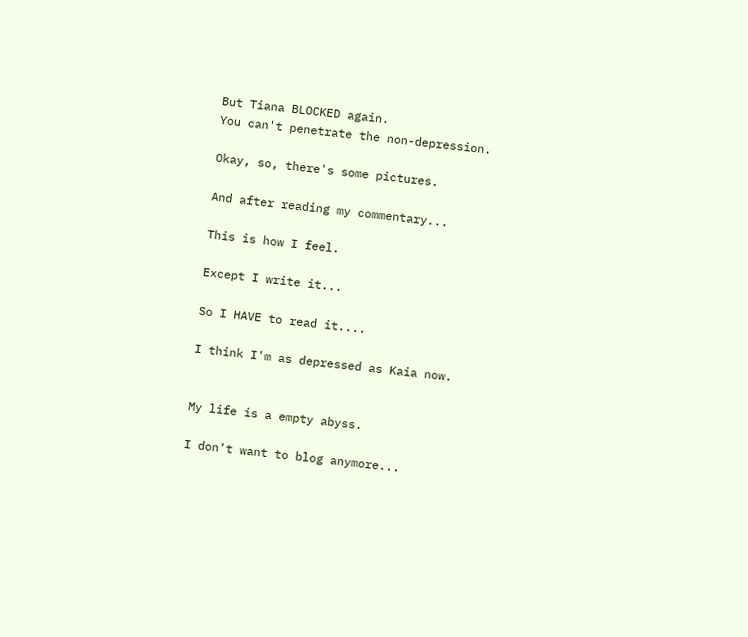But Tiana BLOCKED again.
You can't penetrate the non-depression.

Okay, so, there's some pictures.

And after reading my commentary...

This is how I feel.

Except I write it...

So I HAVE to read it....

I think I'm as depressed as Kaia now.


My life is a empty abyss.

I don't want to blog anymore...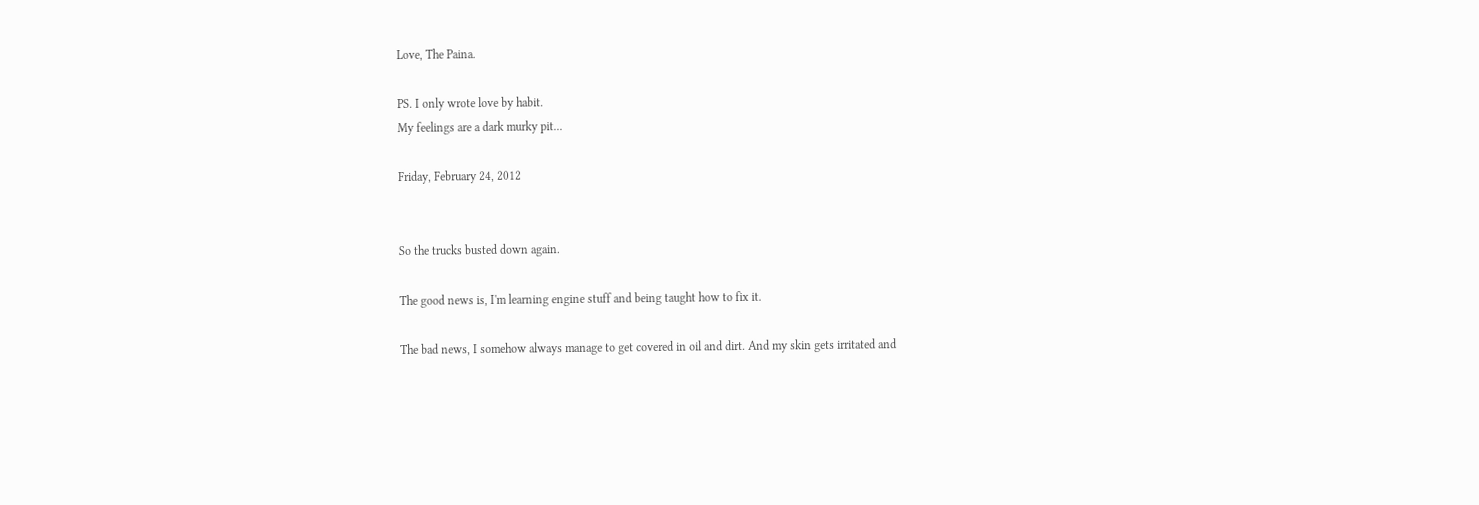Love, The Paina.

PS. I only wrote love by habit.
My feelings are a dark murky pit...

Friday, February 24, 2012


So the trucks busted down again.

The good news is, I'm learning engine stuff and being taught how to fix it.

The bad news, I somehow always manage to get covered in oil and dirt. And my skin gets irritated and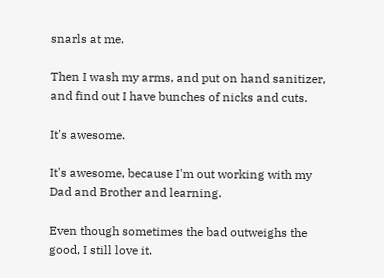snarls at me.

Then I wash my arms, and put on hand sanitizer, and find out I have bunches of nicks and cuts.

It's awesome.

It's awesome, because I'm out working with my Dad and Brother and learning.

Even though sometimes the bad outweighs the good, I still love it.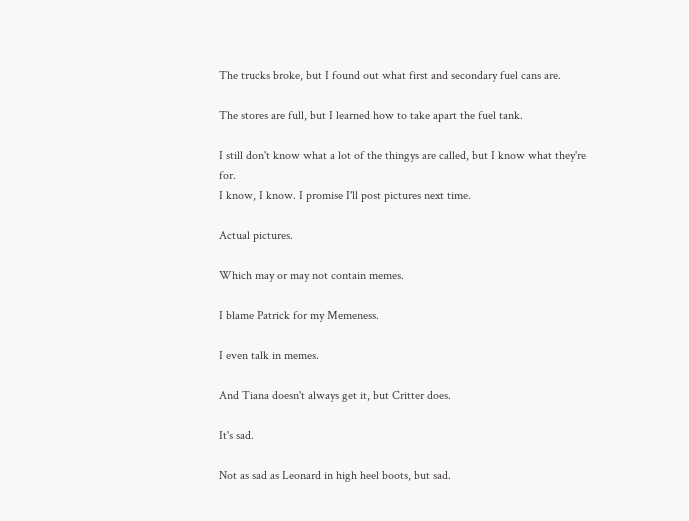The trucks broke, but I found out what first and secondary fuel cans are.

The stores are full, but I learned how to take apart the fuel tank.

I still don't know what a lot of the thingys are called, but I know what they're for.
I know, I know. I promise I'll post pictures next time.

Actual pictures.

Which may or may not contain memes.

I blame Patrick for my Memeness.

I even talk in memes.

And Tiana doesn't always get it, but Critter does.

It's sad.

Not as sad as Leonard in high heel boots, but sad.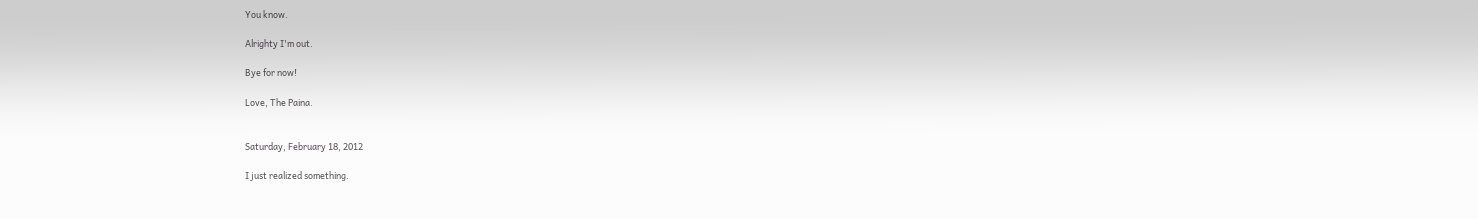You know.

Alrighty I'm out.

Bye for now!

Love, The Paina.


Saturday, February 18, 2012

I just realized something.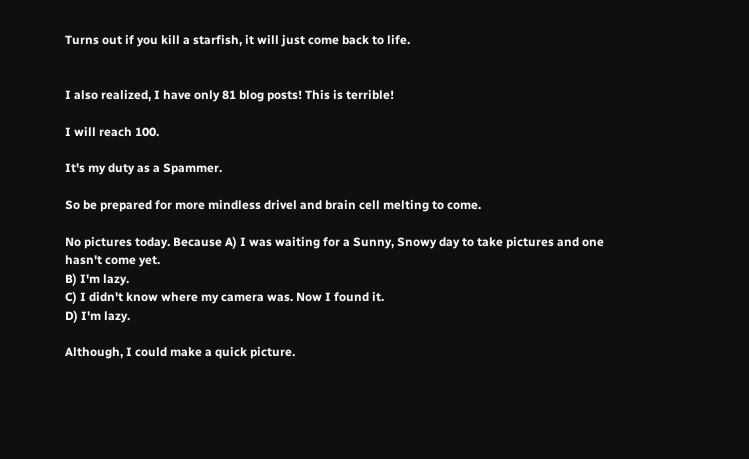Turns out if you kill a starfish, it will just come back to life.


I also realized, I have only 81 blog posts! This is terrible!

I will reach 100.

It's my duty as a Spammer.

So be prepared for more mindless drivel and brain cell melting to come.

No pictures today. Because A) I was waiting for a Sunny, Snowy day to take pictures and one hasn't come yet.
B) I'm lazy.
C) I didn't know where my camera was. Now I found it.
D) I'm lazy.

Although, I could make a quick picture.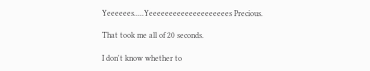Yeeeeees.....Yeeeeeeeeeeeeeeeeeeees Precious.

That took me all of 20 seconds.

I don't know whether to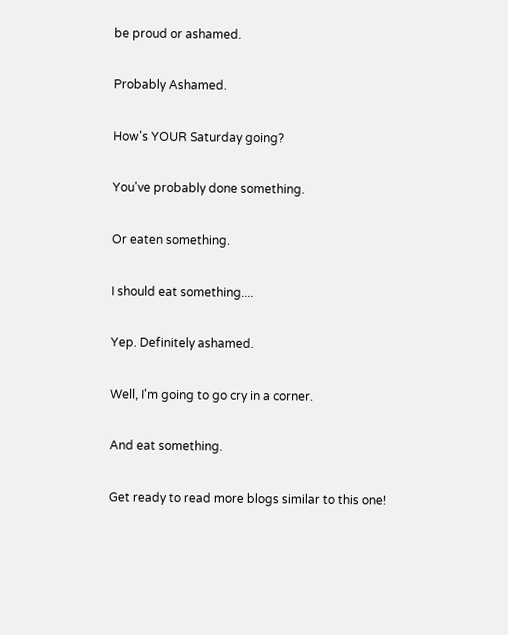be proud or ashamed.

Probably Ashamed.

How's YOUR Saturday going?

You've probably done something.

Or eaten something.

I should eat something....

Yep. Definitely ashamed.

Well, I'm going to go cry in a corner.

And eat something.

Get ready to read more blogs similar to this one!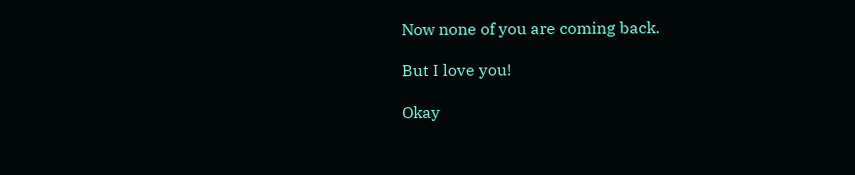Now none of you are coming back.

But I love you!

Okay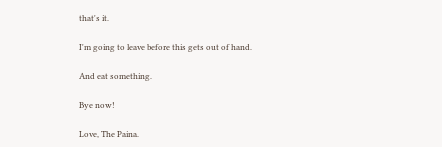that's it.

I'm going to leave before this gets out of hand.

And eat something.

Bye now!

Love, The Paina.